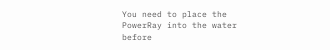You need to place the PowerRay into the water before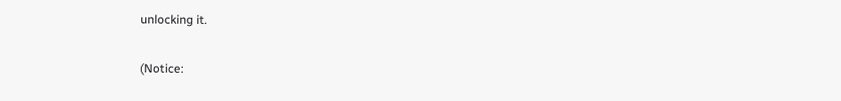unlocking it.

(Notice: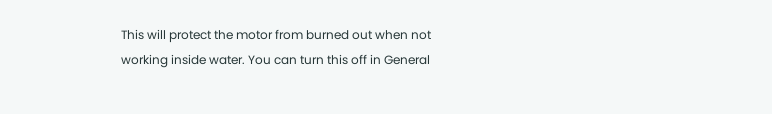This will protect the motor from burned out when not working inside water. You can turn this off in General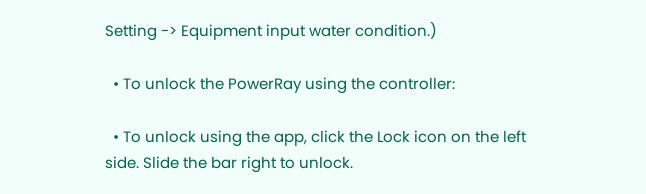Setting -> Equipment input water condition.)

  • To unlock the PowerRay using the controller:

  • To unlock using the app, click the Lock icon on the left side. Slide the bar right to unlock.